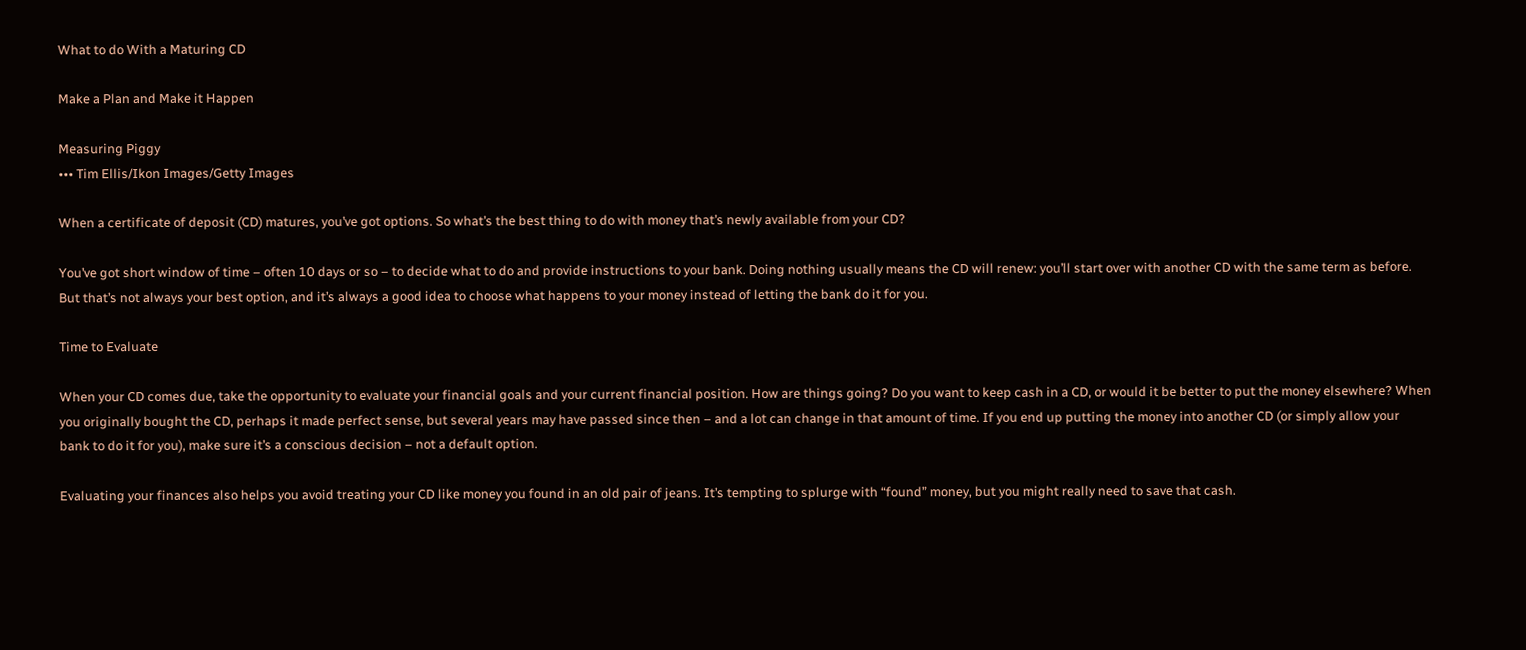What to do With a Maturing CD

Make a Plan and Make it Happen

Measuring Piggy
••• Tim Ellis/Ikon Images/Getty Images

When a certificate of deposit (CD) matures, you’ve got options. So what’s the best thing to do with money that’s newly available from your CD?

You’ve got short window of time – often 10 days or so – to decide what to do and provide instructions to your bank. Doing nothing usually means the CD will renew: you’ll start over with another CD with the same term as before. But that’s not always your best option, and it’s always a good idea to choose what happens to your money instead of letting the bank do it for you.

Time to Evaluate

When your CD comes due, take the opportunity to evaluate your financial goals and your current financial position. How are things going? Do you want to keep cash in a CD, or would it be better to put the money elsewhere? When you originally bought the CD, perhaps it made perfect sense, but several years may have passed since then – and a lot can change in that amount of time. If you end up putting the money into another CD (or simply allow your bank to do it for you), make sure it’s a conscious decision – not a default option.

Evaluating your finances also helps you avoid treating your CD like money you found in an old pair of jeans. It’s tempting to splurge with “found” money, but you might really need to save that cash.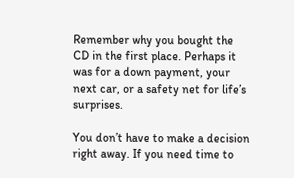Remember why you bought the CD in the first place. Perhaps it was for a down payment, your next car, or a safety net for life’s surprises.

You don’t have to make a decision right away. If you need time to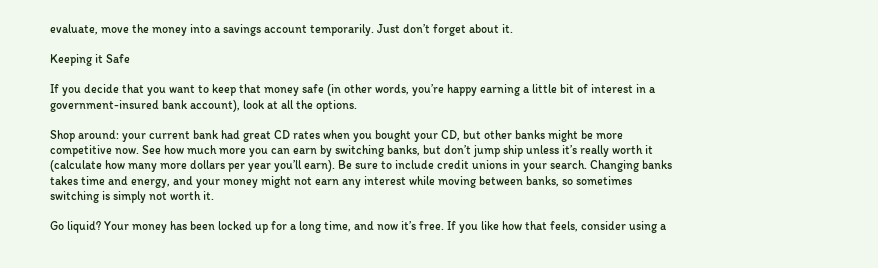evaluate, move the money into a savings account temporarily. Just don’t forget about it.

Keeping it Safe

If you decide that you want to keep that money safe (in other words, you’re happy earning a little bit of interest in a government-insured bank account), look at all the options.

Shop around: your current bank had great CD rates when you bought your CD, but other banks might be more competitive now. See how much more you can earn by switching banks, but don’t jump ship unless it’s really worth it (calculate how many more dollars per year you’ll earn). Be sure to include credit unions in your search. Changing banks takes time and energy, and your money might not earn any interest while moving between banks, so sometimes switching is simply not worth it.

Go liquid? Your money has been locked up for a long time, and now it’s free. If you like how that feels, consider using a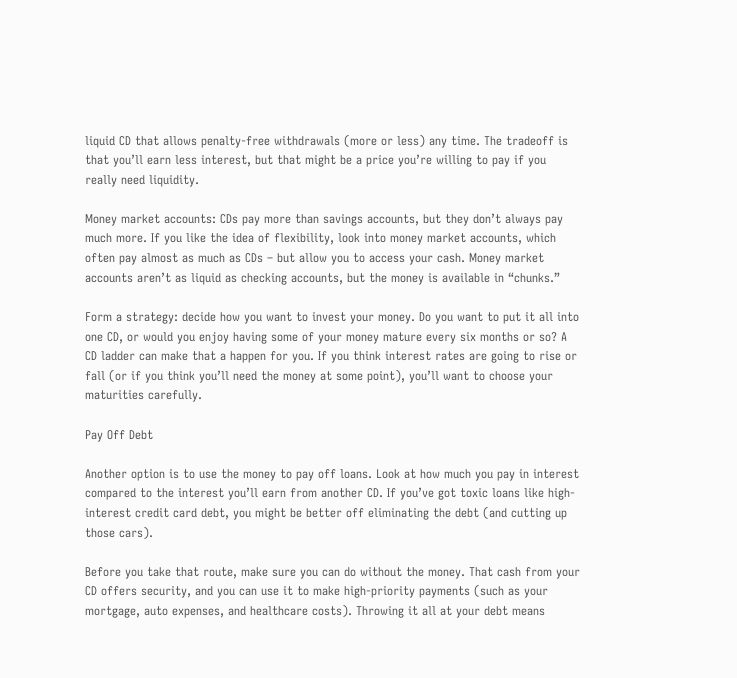liquid CD that allows penalty-free withdrawals (more or less) any time. The tradeoff is that you’ll earn less interest, but that might be a price you’re willing to pay if you really need liquidity.

Money market accounts: CDs pay more than savings accounts, but they don’t always pay much more. If you like the idea of flexibility, look into money market accounts, which often pay almost as much as CDs – but allow you to access your cash. Money market accounts aren’t as liquid as checking accounts, but the money is available in “chunks.”

Form a strategy: decide how you want to invest your money. Do you want to put it all into one CD, or would you enjoy having some of your money mature every six months or so? A CD ladder can make that a happen for you. If you think interest rates are going to rise or fall (or if you think you’ll need the money at some point), you’ll want to choose your maturities carefully.

Pay Off Debt

Another option is to use the money to pay off loans. Look at how much you pay in interest compared to the interest you’ll earn from another CD. If you’ve got toxic loans like high-interest credit card debt, you might be better off eliminating the debt (and cutting up those cars).

Before you take that route, make sure you can do without the money. That cash from your CD offers security, and you can use it to make high-priority payments (such as your mortgage, auto expenses, and healthcare costs). Throwing it all at your debt means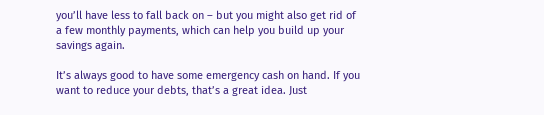you’ll have less to fall back on – but you might also get rid of a few monthly payments, which can help you build up your savings again.

It’s always good to have some emergency cash on hand. If you want to reduce your debts, that’s a great idea. Just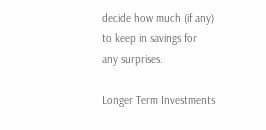decide how much (if any) to keep in savings for any surprises.

Longer Term Investments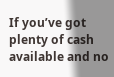If you’ve got plenty of cash available and no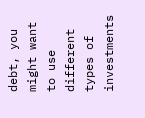debt, you might want to use different types of investments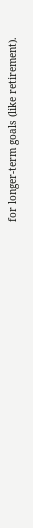for longer-term goals (like retirement).